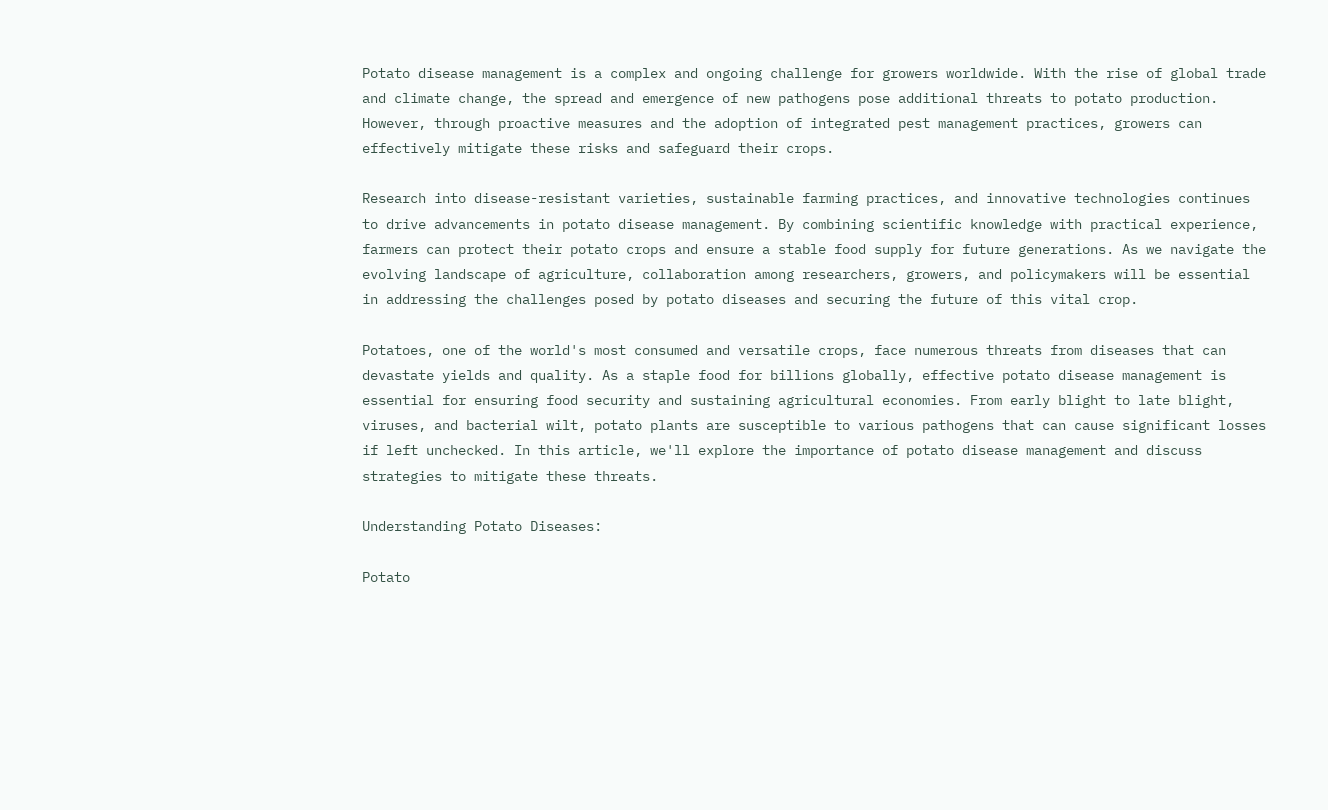Potato disease management is a complex and ongoing challenge for growers worldwide. With the rise of global trade and climate change, the spread and emergence of new pathogens pose additional threats to potato production. However, through proactive measures and the adoption of integrated pest management practices, growers can effectively mitigate these risks and safeguard their crops.

Research into disease-resistant varieties, sustainable farming practices, and innovative technologies continues to drive advancements in potato disease management. By combining scientific knowledge with practical experience, farmers can protect their potato crops and ensure a stable food supply for future generations. As we navigate the evolving landscape of agriculture, collaboration among researchers, growers, and policymakers will be essential in addressing the challenges posed by potato diseases and securing the future of this vital crop.

Potatoes, one of the world's most consumed and versatile crops, face numerous threats from diseases that can devastate yields and quality. As a staple food for billions globally, effective potato disease management is essential for ensuring food security and sustaining agricultural economies. From early blight to late blight, viruses, and bacterial wilt, potato plants are susceptible to various pathogens that can cause significant losses if left unchecked. In this article, we'll explore the importance of potato disease management and discuss strategies to mitigate these threats.

Understanding Potato Diseases:

Potato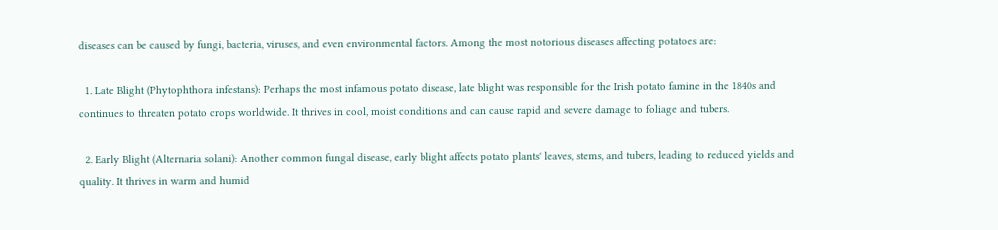diseases can be caused by fungi, bacteria, viruses, and even environmental factors. Among the most notorious diseases affecting potatoes are:

  1. Late Blight (Phytophthora infestans): Perhaps the most infamous potato disease, late blight was responsible for the Irish potato famine in the 1840s and continues to threaten potato crops worldwide. It thrives in cool, moist conditions and can cause rapid and severe damage to foliage and tubers.

  2. Early Blight (Alternaria solani): Another common fungal disease, early blight affects potato plants' leaves, stems, and tubers, leading to reduced yields and quality. It thrives in warm and humid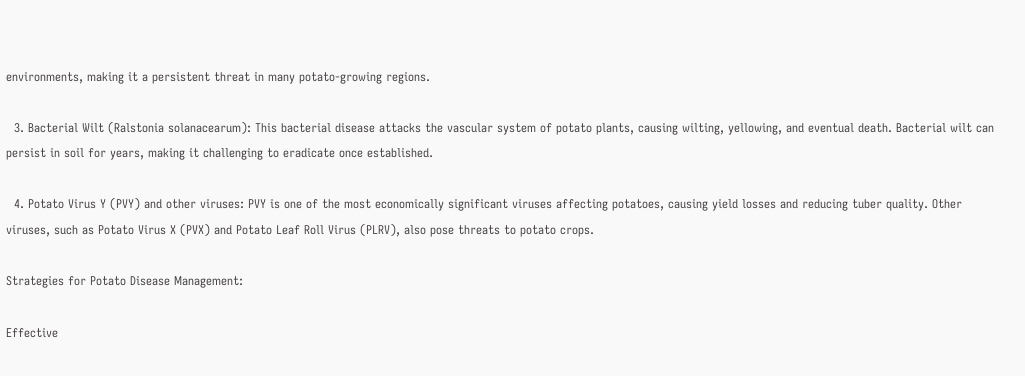environments, making it a persistent threat in many potato-growing regions.

  3. Bacterial Wilt (Ralstonia solanacearum): This bacterial disease attacks the vascular system of potato plants, causing wilting, yellowing, and eventual death. Bacterial wilt can persist in soil for years, making it challenging to eradicate once established.

  4. Potato Virus Y (PVY) and other viruses: PVY is one of the most economically significant viruses affecting potatoes, causing yield losses and reducing tuber quality. Other viruses, such as Potato Virus X (PVX) and Potato Leaf Roll Virus (PLRV), also pose threats to potato crops.

Strategies for Potato Disease Management:

Effective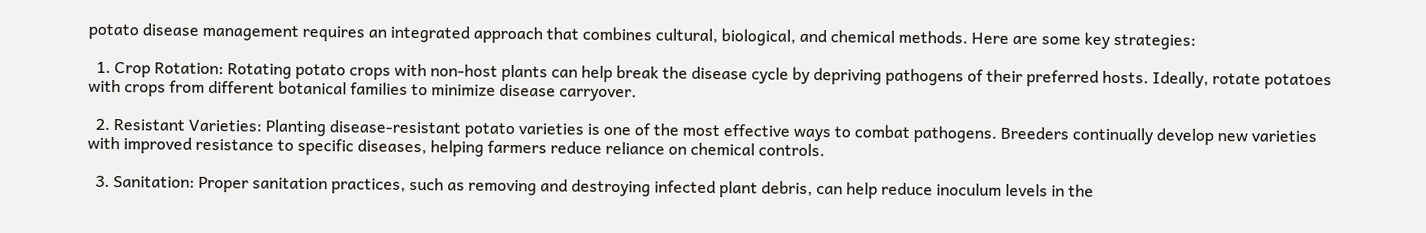potato disease management requires an integrated approach that combines cultural, biological, and chemical methods. Here are some key strategies:

  1. Crop Rotation: Rotating potato crops with non-host plants can help break the disease cycle by depriving pathogens of their preferred hosts. Ideally, rotate potatoes with crops from different botanical families to minimize disease carryover.

  2. Resistant Varieties: Planting disease-resistant potato varieties is one of the most effective ways to combat pathogens. Breeders continually develop new varieties with improved resistance to specific diseases, helping farmers reduce reliance on chemical controls.

  3. Sanitation: Proper sanitation practices, such as removing and destroying infected plant debris, can help reduce inoculum levels in the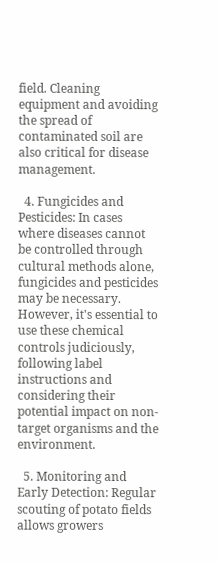field. Cleaning equipment and avoiding the spread of contaminated soil are also critical for disease management.

  4. Fungicides and Pesticides: In cases where diseases cannot be controlled through cultural methods alone, fungicides and pesticides may be necessary. However, it's essential to use these chemical controls judiciously, following label instructions and considering their potential impact on non-target organisms and the environment.

  5. Monitoring and Early Detection: Regular scouting of potato fields allows growers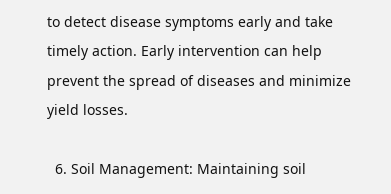to detect disease symptoms early and take timely action. Early intervention can help prevent the spread of diseases and minimize yield losses.

  6. Soil Management: Maintaining soil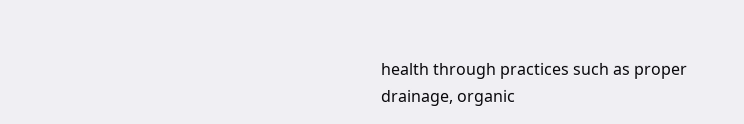health through practices such as proper drainage, organic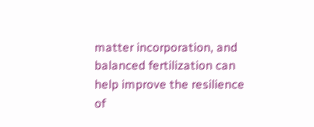matter incorporation, and balanced fertilization can help improve the resilience of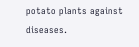potato plants against diseases.